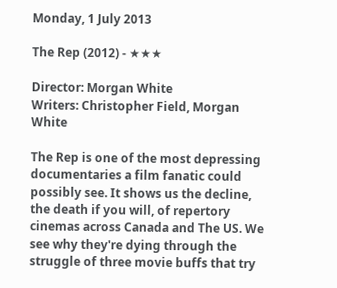Monday, 1 July 2013

The Rep (2012) - ★★★

Director: Morgan White
Writers: Christopher Field, Morgan White

The Rep is one of the most depressing documentaries a film fanatic could possibly see. It shows us the decline, the death if you will, of repertory cinemas across Canada and The US. We see why they're dying through the struggle of three movie buffs that try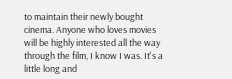to maintain their newly bought cinema. Anyone who loves movies will be highly interested all the way through the film, I know I was. It's a little long and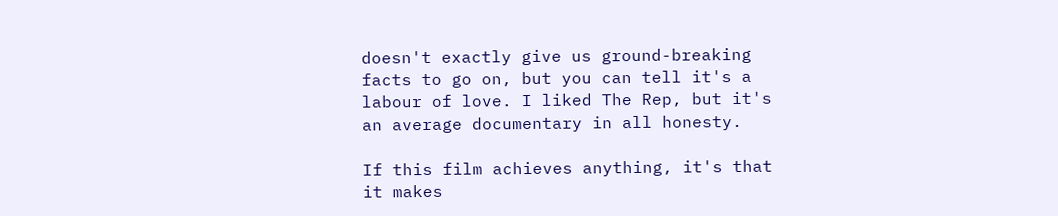doesn't exactly give us ground-breaking facts to go on, but you can tell it's a labour of love. I liked The Rep, but it's an average documentary in all honesty.

If this film achieves anything, it's that it makes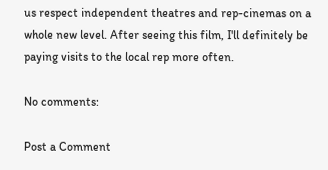us respect independent theatres and rep-cinemas on a whole new level. After seeing this film, I'll definitely be paying visits to the local rep more often.

No comments:

Post a Comment